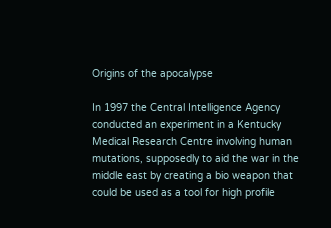Origins of the apocalypse

In 1997 the Central Intelligence Agency conducted an experiment in a Kentucky Medical Research Centre involving human mutations, supposedly to aid the war in the middle east by creating a bio weapon that could be used as a tool for high profile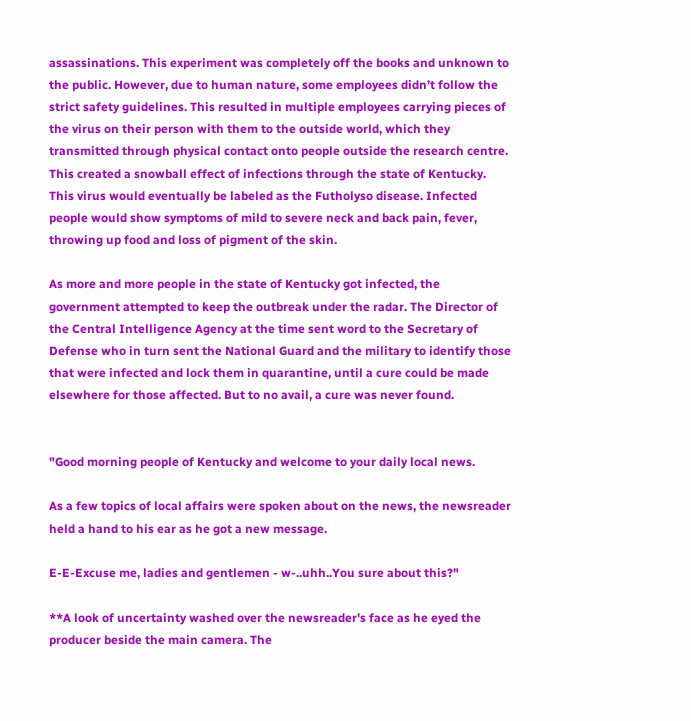assassinations. This experiment was completely off the books and unknown to the public. However, due to human nature, some employees didn’t follow the strict safety guidelines. This resulted in multiple employees carrying pieces of the virus on their person with them to the outside world, which they transmitted through physical contact onto people outside the research centre. This created a snowball effect of infections through the state of Kentucky. This virus would eventually be labeled as the Futholyso disease. Infected people would show symptoms of mild to severe neck and back pain, fever, throwing up food and loss of pigment of the skin.

As more and more people in the state of Kentucky got infected, the government attempted to keep the outbreak under the radar. The Director of the Central Intelligence Agency at the time sent word to the Secretary of Defense who in turn sent the National Guard and the military to identify those that were infected and lock them in quarantine, until a cure could be made elsewhere for those affected. But to no avail, a cure was never found.


"Good morning people of Kentucky and welcome to your daily local news.

As a few topics of local affairs were spoken about on the news, the newsreader held a hand to his ear as he got a new message.

E-E-Excuse me, ladies and gentlemen - w-..uhh..You sure about this?"

**A look of uncertainty washed over the newsreader's face as he eyed the producer beside the main camera. The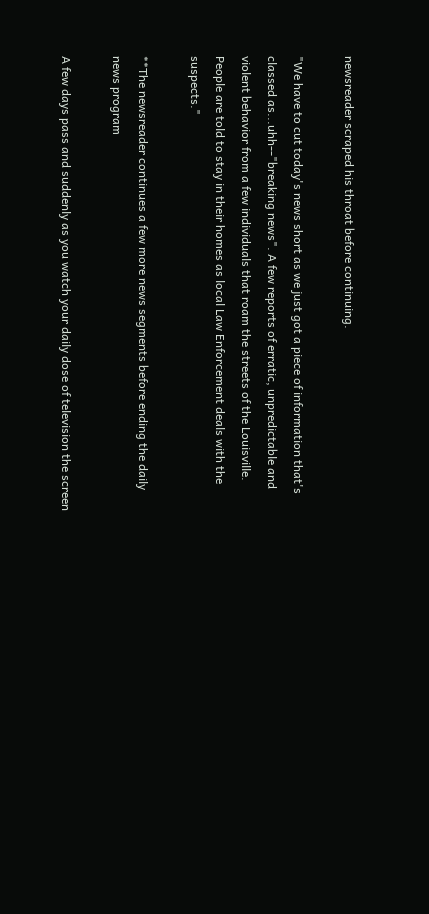newsreader scraped his throat before continuing.

"We have to cut today's news short as we just got a piece of information that's classed as...uhh--"breaking news". A few reports of erratic, unpredictable and violent behavior from a few individuals that roam the streets of the Louisville. People are told to stay in their homes as local Law Enforcement deals with the suspects."

**The newsreader continues a few more news segments before ending the daily news program

A few days pass and suddenly as you watch your daily dose of television the screen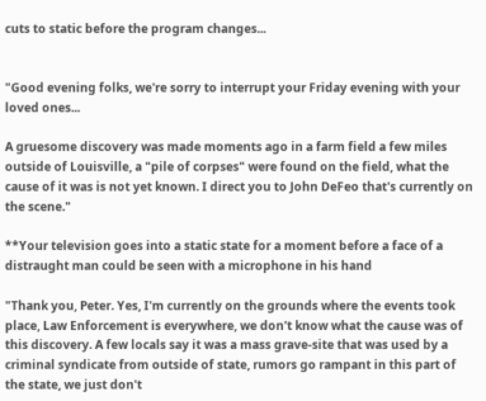cuts to static before the program changes...


"Good evening folks, we're sorry to interrupt your Friday evening with your loved ones...

A gruesome discovery was made moments ago in a farm field a few miles outside of Louisville, a "pile of corpses" were found on the field, what the cause of it was is not yet known. I direct you to John DeFeo that's currently on the scene."

**Your television goes into a static state for a moment before a face of a distraught man could be seen with a microphone in his hand

"Thank you, Peter. Yes, I'm currently on the grounds where the events took place, Law Enforcement is everywhere, we don't know what the cause was of this discovery. A few locals say it was a mass grave-site that was used by a criminal syndicate from outside of state, rumors go rampant in this part of the state, we just don't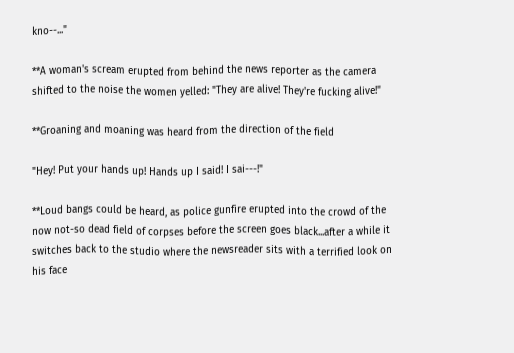kno--..."

**A woman's scream erupted from behind the news reporter as the camera shifted to the noise the women yelled: "They are alive! They're fucking alive!"

**Groaning and moaning was heard from the direction of the field

"Hey! Put your hands up! Hands up I said! I sai---!"

**Loud bangs could be heard, as police gunfire erupted into the crowd of the now not-so dead field of corpses before the screen goes black...after a while it switches back to the studio where the newsreader sits with a terrified look on his face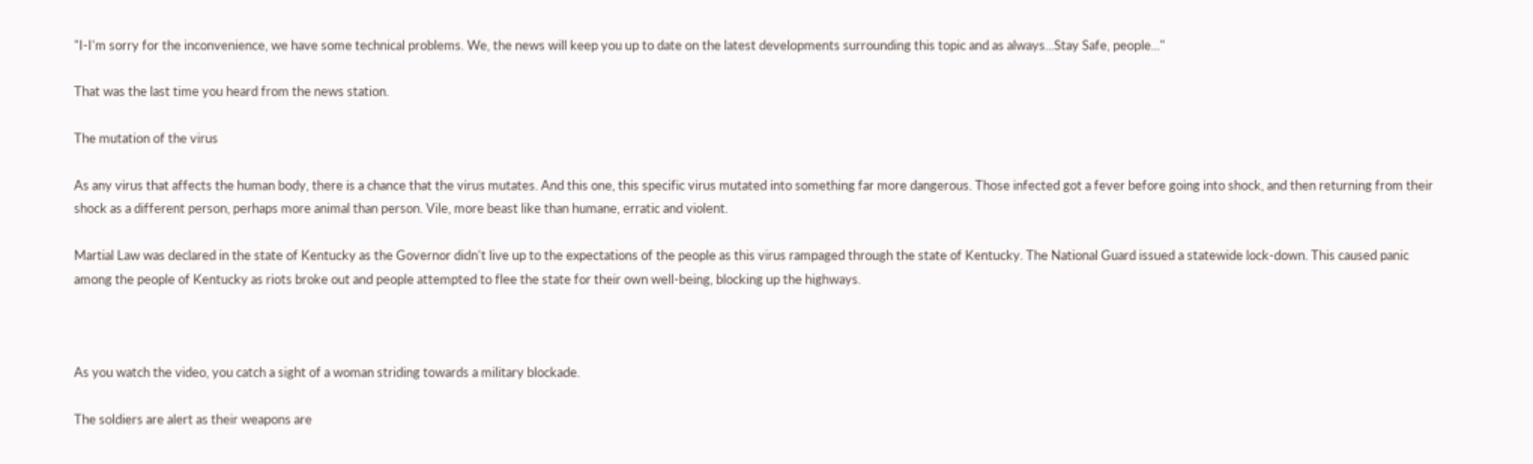"I-I'm sorry for the inconvenience, we have some technical problems. We, the news will keep you up to date on the latest developments surrounding this topic and as always...Stay Safe, people..."

That was the last time you heard from the news station.

The mutation of the virus

As any virus that affects the human body, there is a chance that the virus mutates. And this one, this specific virus mutated into something far more dangerous. Those infected got a fever before going into shock, and then returning from their shock as a different person, perhaps more animal than person. Vile, more beast like than humane, erratic and violent.

Martial Law was declared in the state of Kentucky as the Governor didn't live up to the expectations of the people as this virus rampaged through the state of Kentucky. The National Guard issued a statewide lock-down. This caused panic among the people of Kentucky as riots broke out and people attempted to flee the state for their own well-being, blocking up the highways.



As you watch the video, you catch a sight of a woman striding towards a military blockade.

The soldiers are alert as their weapons are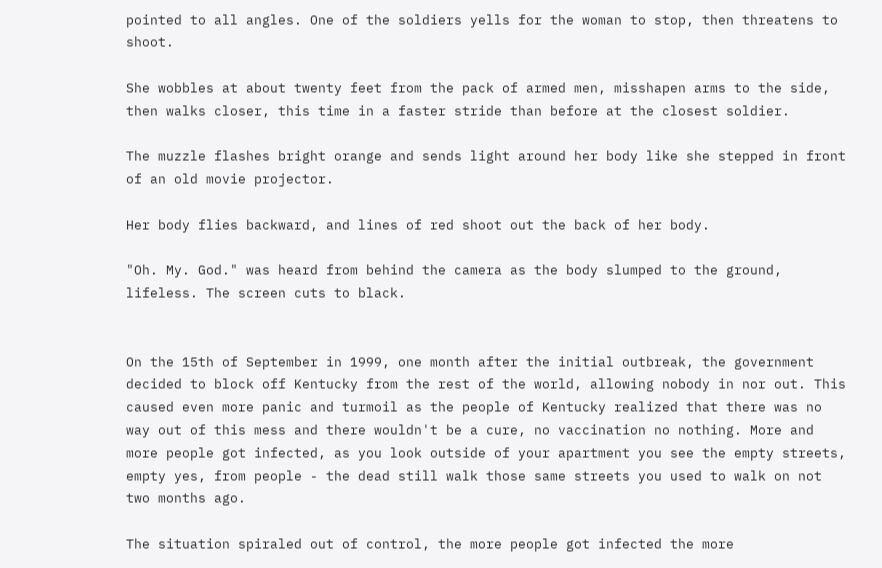pointed to all angles. One of the soldiers yells for the woman to stop, then threatens to shoot.

She wobbles at about twenty feet from the pack of armed men, misshapen arms to the side, then walks closer, this time in a faster stride than before at the closest soldier.

The muzzle flashes bright orange and sends light around her body like she stepped in front of an old movie projector.

Her body flies backward, and lines of red shoot out the back of her body.

"Oh. My. God." was heard from behind the camera as the body slumped to the ground, lifeless. The screen cuts to black.


On the 15th of September in 1999, one month after the initial outbreak, the government decided to block off Kentucky from the rest of the world, allowing nobody in nor out. This caused even more panic and turmoil as the people of Kentucky realized that there was no way out of this mess and there wouldn't be a cure, no vaccination no nothing. More and more people got infected, as you look outside of your apartment you see the empty streets, empty yes, from people - the dead still walk those same streets you used to walk on not two months ago.

The situation spiraled out of control, the more people got infected the more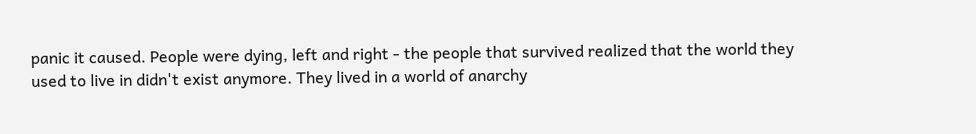panic it caused. People were dying, left and right - the people that survived realized that the world they used to live in didn't exist anymore. They lived in a world of anarchy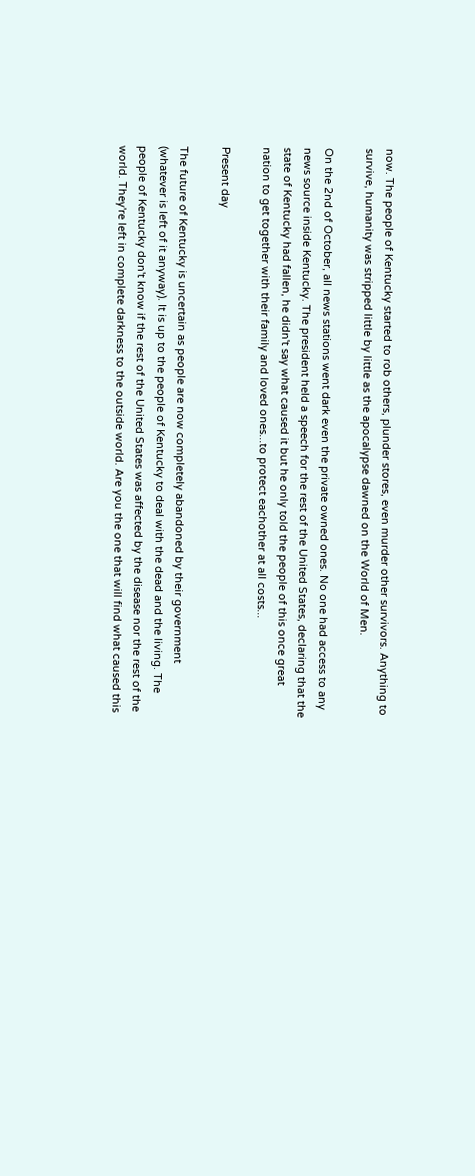now. The people of Kentucky started to rob others, plunder stores, even murder other survivors. Anything to survive, humanity was stripped little by little as the apocalypse dawned on the World of Men.

On the 2nd of October, all news stations went dark even the private owned ones. No one had access to any news source inside Kentucky. The president held a speech for the rest of the United States, declaring that the state of Kentucky had fallen, he didn't say what caused it but he only told the people of this once great nation to get together with their family and loved ones...to protect eachother at all costs...

Present day

The future of Kentucky is uncertain as people are now completely abandoned by their government (whatever is left of it anyway). It is up to the people of Kentucky to deal with the dead and the living. The people of Kentucky don't know if the rest of the United States was affected by the disease nor the rest of the world. They're left in complete darkness to the outside world. Are you the one that will find what caused this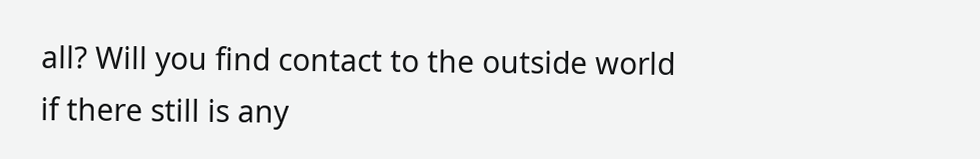all? Will you find contact to the outside world if there still is any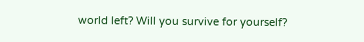world left? Will you survive for yourself?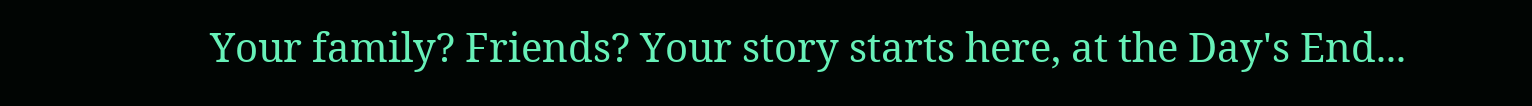Your family? Friends? Your story starts here, at the Day's End...